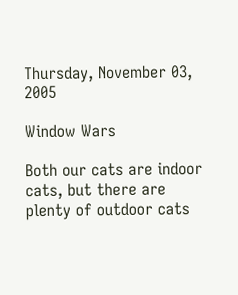Thursday, November 03, 2005

Window Wars

Both our cats are indoor cats, but there are plenty of outdoor cats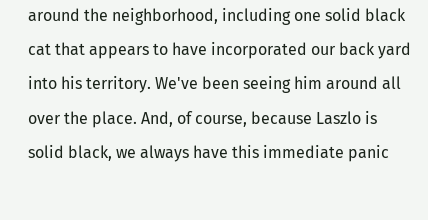around the neighborhood, including one solid black cat that appears to have incorporated our back yard into his territory. We've been seeing him around all over the place. And, of course, because Laszlo is solid black, we always have this immediate panic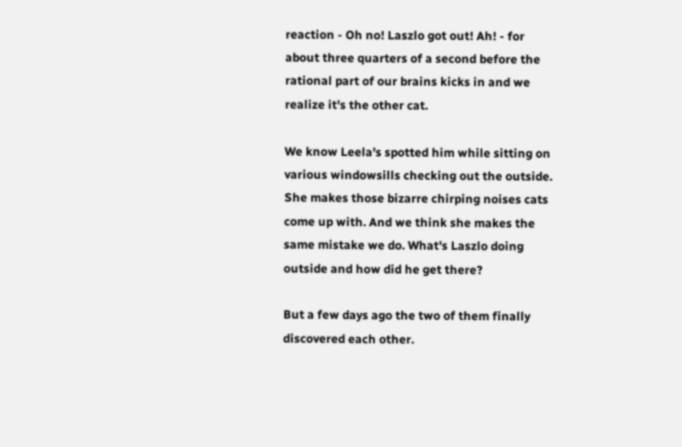reaction - Oh no! Laszlo got out! Ah! - for about three quarters of a second before the rational part of our brains kicks in and we realize it's the other cat.

We know Leela's spotted him while sitting on various windowsills checking out the outside. She makes those bizarre chirping noises cats come up with. And we think she makes the same mistake we do. What's Laszlo doing outside and how did he get there?

But a few days ago the two of them finally discovered each other.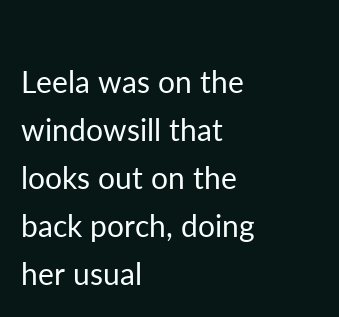Leela was on the windowsill that looks out on the back porch, doing her usual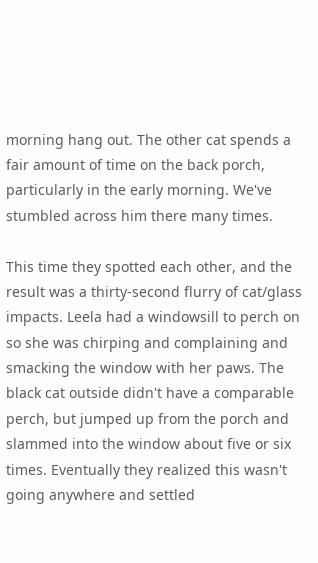morning hang out. The other cat spends a fair amount of time on the back porch, particularly in the early morning. We've stumbled across him there many times.

This time they spotted each other, and the result was a thirty-second flurry of cat/glass impacts. Leela had a windowsill to perch on so she was chirping and complaining and smacking the window with her paws. The black cat outside didn't have a comparable perch, but jumped up from the porch and slammed into the window about five or six times. Eventually they realized this wasn't going anywhere and settled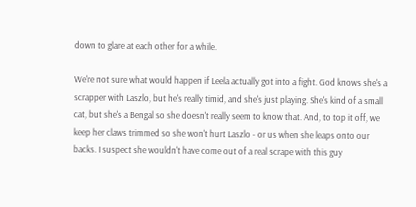down to glare at each other for a while.

We're not sure what would happen if Leela actually got into a fight. God knows she's a scrapper with Laszlo, but he's really timid, and she's just playing. She's kind of a small cat, but she's a Bengal so she doesn't really seem to know that. And, to top it off, we keep her claws trimmed so she won't hurt Laszlo - or us when she leaps onto our backs. I suspect she wouldn't have come out of a real scrape with this guy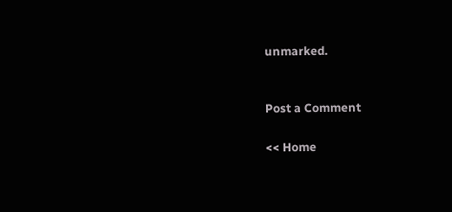unmarked.


Post a Comment

<< Home